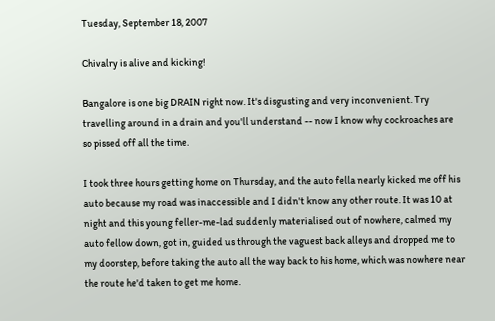Tuesday, September 18, 2007

Chivalry is alive and kicking!

Bangalore is one big DRAIN right now. It's disgusting and very inconvenient. Try travelling around in a drain and you'll understand -- now I know why cockroaches are so pissed off all the time.

I took three hours getting home on Thursday, and the auto fella nearly kicked me off his auto because my road was inaccessible and I didn't know any other route. It was 10 at night and this young feller-me-lad suddenly materialised out of nowhere, calmed my auto fellow down, got in, guided us through the vaguest back alleys and dropped me to my doorstep, before taking the auto all the way back to his home, which was nowhere near the route he'd taken to get me home.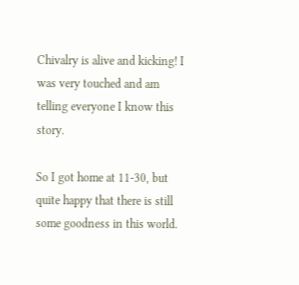Chivalry is alive and kicking! I was very touched and am telling everyone I know this story.

So I got home at 11-30, but quite happy that there is still some goodness in this world.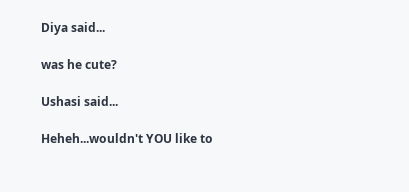Diya said...

was he cute?

Ushasi said...

Heheh...wouldn't YOU like to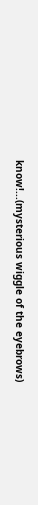know!...(mysterious wiggle of the eyebrows)